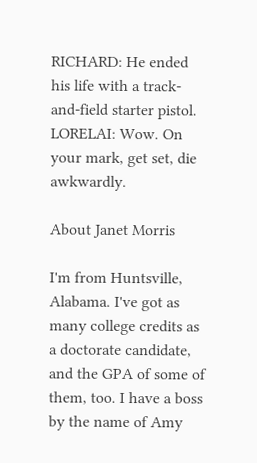RICHARD: He ended his life with a track-and-field starter pistol.
LORELAI: Wow. On your mark, get set, die awkwardly.

About Janet Morris

I'm from Huntsville, Alabama. I've got as many college credits as a doctorate candidate, and the GPA of some of them, too. I have a boss by the name of Amy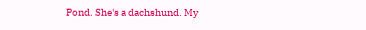Pond. She's a dachshund. My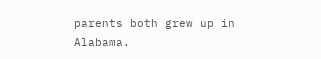parents both grew up in Alabama.